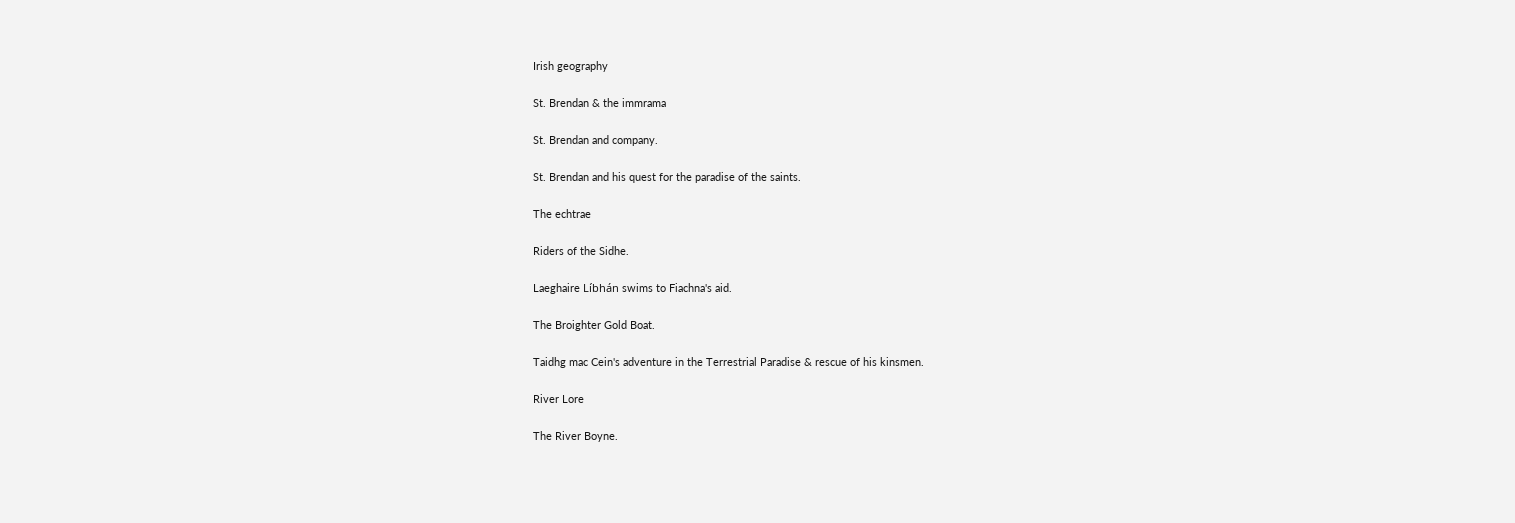Irish geography

St. Brendan & the immrama

St. Brendan and company.

St. Brendan and his quest for the paradise of the saints.

The echtrae

Riders of the Sidhe.

Laeghaire Líbhán swims to Fiachna's aid.

The Broighter Gold Boat.

Taidhg mac Cein's adventure in the Terrestrial Paradise & rescue of his kinsmen.

River Lore

The River Boyne.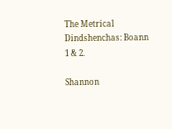The Metrical Dindshenchas: Boann 1 & 2.

Shannon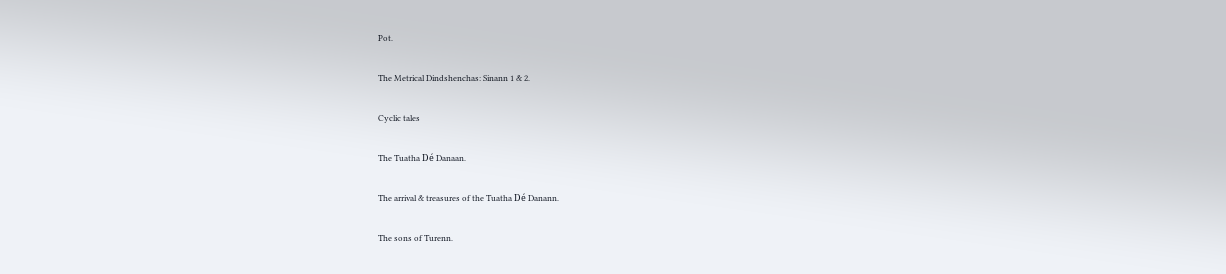Pot.

The Metrical Dindshenchas: Sinann 1 & 2.

Cyclic tales

The Tuatha Dé Danaan.

The arrival & treasures of the Tuatha Dé Danann.

The sons of Turenn.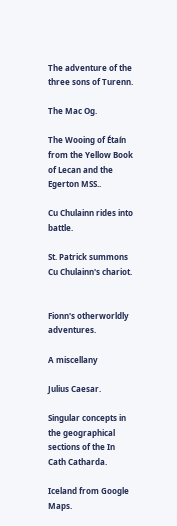The adventure of the three sons of Turenn.

The Mac Og.

The Wooing of Étaín from the Yellow Book of Lecan and the Egerton MSS..

Cu Chulainn rides into battle.

St. Patrick summons Cu Chulainn's chariot.


Fionn's otherworldly adventures.

A miscellany

Julius Caesar.

Singular concepts in the geographical sections of the In Cath Catharda.

Iceland from Google Maps.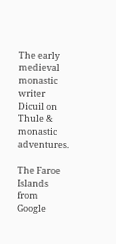The early medieval monastic writer Dicuil on Thule & monastic adventures.

The Faroe Islands from Google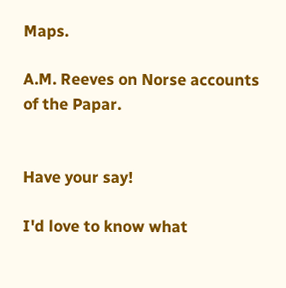Maps.

A.M. Reeves on Norse accounts of the Papar.


Have your say!

I'd love to know what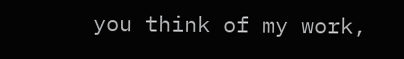you think of my work,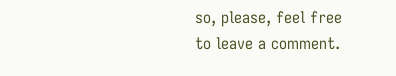so, please, feel free to leave a comment.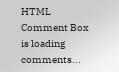HTML Comment Box is loading comments...